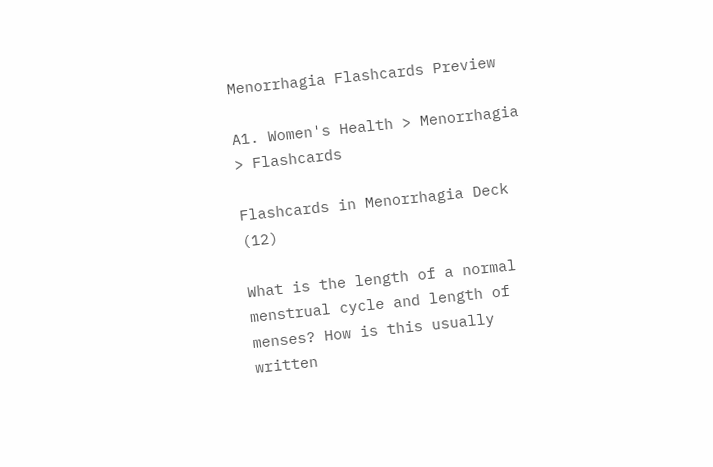Menorrhagia Flashcards Preview

A1. Women's Health > Menorrhagia > Flashcards

Flashcards in Menorrhagia Deck (12)

What is the length of a normal menstrual cycle and length of menses? How is this usually written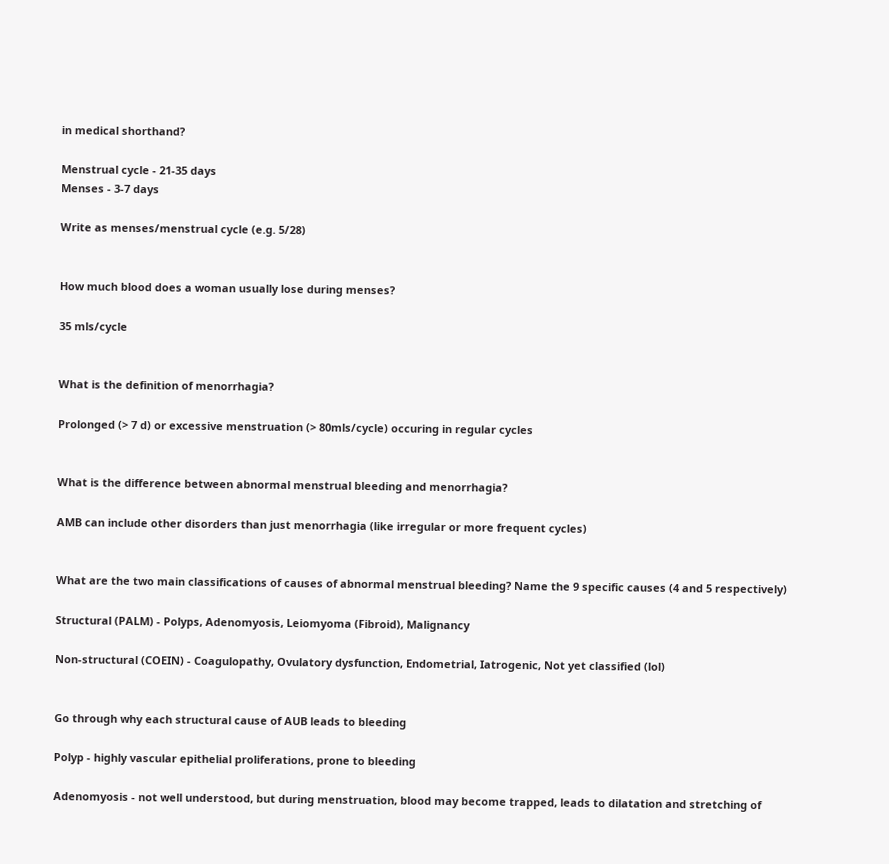in medical shorthand?

Menstrual cycle - 21-35 days
Menses - 3-7 days

Write as menses/menstrual cycle (e.g. 5/28)


How much blood does a woman usually lose during menses?

35 mls/cycle


What is the definition of menorrhagia?

Prolonged (> 7 d) or excessive menstruation (> 80mls/cycle) occuring in regular cycles


What is the difference between abnormal menstrual bleeding and menorrhagia?

AMB can include other disorders than just menorrhagia (like irregular or more frequent cycles)


What are the two main classifications of causes of abnormal menstrual bleeding? Name the 9 specific causes (4 and 5 respectively)

Structural (PALM) - Polyps, Adenomyosis, Leiomyoma (Fibroid), Malignancy

Non-structural (COEIN) - Coagulopathy, Ovulatory dysfunction, Endometrial, Iatrogenic, Not yet classified (lol)


Go through why each structural cause of AUB leads to bleeding

Polyp - highly vascular epithelial proliferations, prone to bleeding

Adenomyosis - not well understood, but during menstruation, blood may become trapped, leads to dilatation and stretching of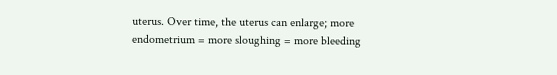uterus. Over time, the uterus can enlarge; more endometrium = more sloughing = more bleeding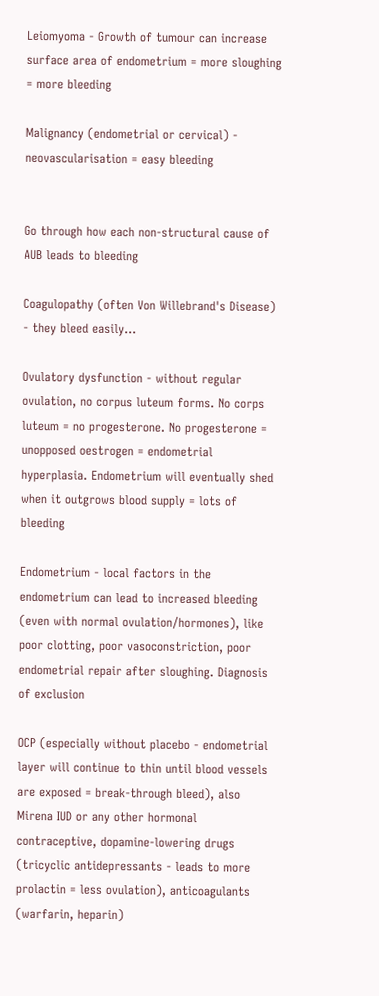Leiomyoma - Growth of tumour can increase surface area of endometrium = more sloughing = more bleeding

Malignancy (endometrial or cervical) - neovascularisation = easy bleeding


Go through how each non-structural cause of AUB leads to bleeding

Coagulopathy (often Von Willebrand's Disease) - they bleed easily...

Ovulatory dysfunction - without regular ovulation, no corpus luteum forms. No corps luteum = no progesterone. No progesterone = unopposed oestrogen = endometrial hyperplasia. Endometrium will eventually shed when it outgrows blood supply = lots of bleeding

Endometrium - local factors in the endometrium can lead to increased bleeding (even with normal ovulation/hormones), like poor clotting, poor vasoconstriction, poor endometrial repair after sloughing. Diagnosis of exclusion

OCP (especially without placebo - endometrial layer will continue to thin until blood vessels are exposed = break-through bleed), also Mirena IUD or any other hormonal contraceptive, dopamine-lowering drugs (tricyclic antidepressants - leads to more prolactin = less ovulation), anticoagulants (warfarin, heparin)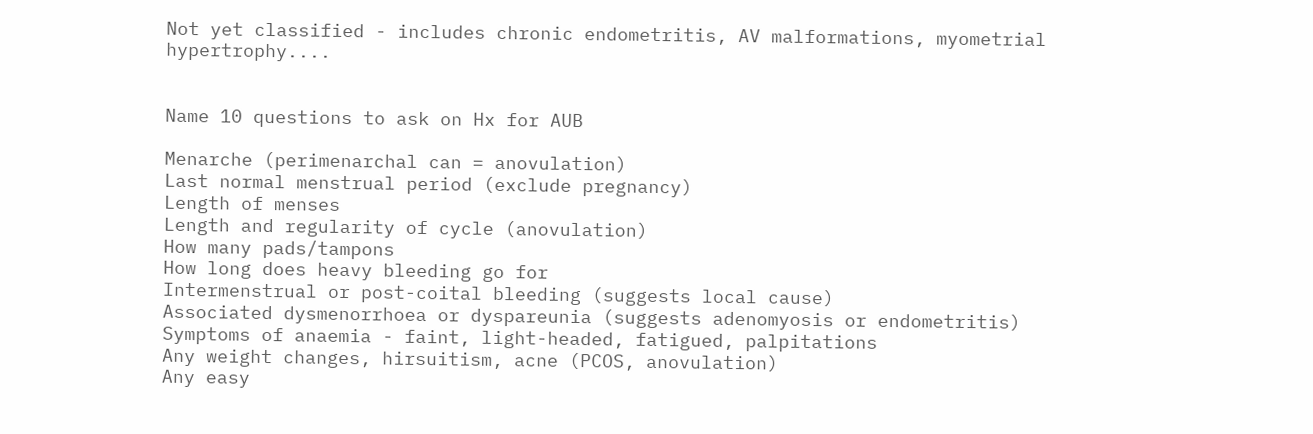Not yet classified - includes chronic endometritis, AV malformations, myometrial hypertrophy....


Name 10 questions to ask on Hx for AUB

Menarche (perimenarchal can = anovulation)
Last normal menstrual period (exclude pregnancy)
Length of menses
Length and regularity of cycle (anovulation)
How many pads/tampons
How long does heavy bleeding go for
Intermenstrual or post-coital bleeding (suggests local cause)
Associated dysmenorrhoea or dyspareunia (suggests adenomyosis or endometritis)
Symptoms of anaemia - faint, light-headed, fatigued, palpitations
Any weight changes, hirsuitism, acne (PCOS, anovulation)
Any easy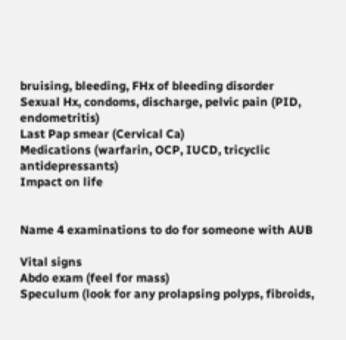bruising, bleeding, FHx of bleeding disorder
Sexual Hx, condoms, discharge, pelvic pain (PID, endometritis)
Last Pap smear (Cervical Ca)
Medications (warfarin, OCP, IUCD, tricyclic antidepressants)
Impact on life


Name 4 examinations to do for someone with AUB

Vital signs
Abdo exam (feel for mass)
Speculum (look for any prolapsing polyps, fibroids,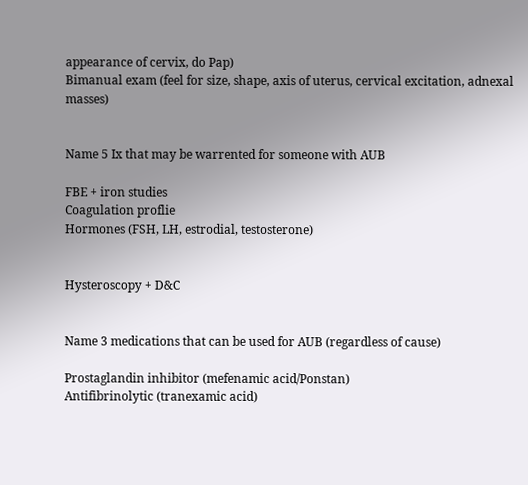appearance of cervix, do Pap)
Bimanual exam (feel for size, shape, axis of uterus, cervical excitation, adnexal masses)


Name 5 Ix that may be warrented for someone with AUB

FBE + iron studies
Coagulation proflie
Hormones (FSH, LH, estrodial, testosterone)


Hysteroscopy + D&C


Name 3 medications that can be used for AUB (regardless of cause)

Prostaglandin inhibitor (mefenamic acid/Ponstan)
Antifibrinolytic (tranexamic acid)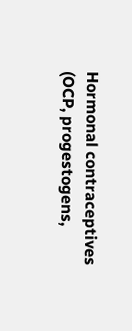Hormonal contraceptives (OCP, progestogens,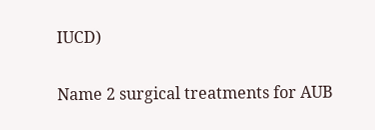IUCD)


Name 2 surgical treatments for AUB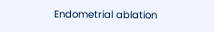Endometrial ablation